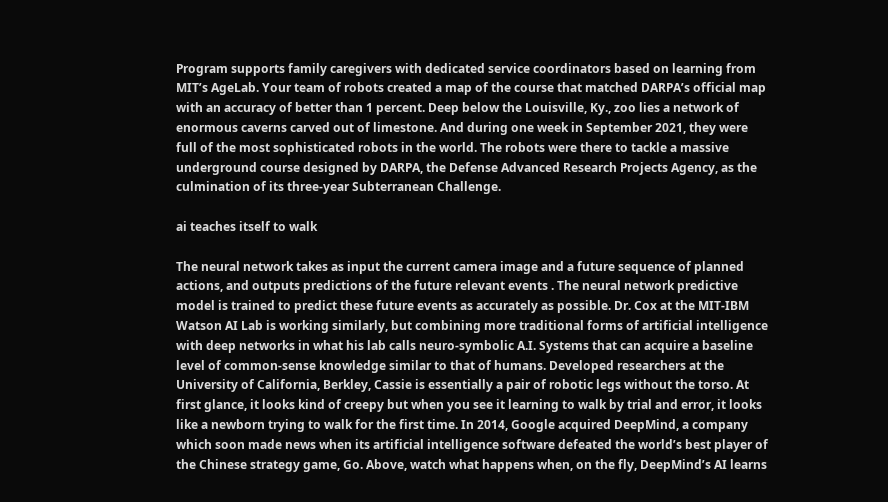Program supports family caregivers with dedicated service coordinators based on learning from MIT’s AgeLab. Your team of robots created a map of the course that matched DARPA’s official map with an accuracy of better than 1 percent. Deep below the Louisville, Ky., zoo lies a network of enormous caverns carved out of limestone. And during one week in September 2021, they were full of the most sophisticated robots in the world. The robots were there to tackle a massive underground course designed by DARPA, the Defense Advanced Research Projects Agency, as the culmination of its three-year Subterranean Challenge.

ai teaches itself to walk

The neural network takes as input the current camera image and a future sequence of planned actions, and outputs predictions of the future relevant events . The neural network predictive model is trained to predict these future events as accurately as possible. Dr. Cox at the MIT-IBM Watson AI Lab is working similarly, but combining more traditional forms of artificial intelligence with deep networks in what his lab calls neuro-symbolic A.I. Systems that can acquire a baseline level of common-sense knowledge similar to that of humans. Developed researchers at the University of California, Berkley, Cassie is essentially a pair of robotic legs without the torso. At first glance, it looks kind of creepy but when you see it learning to walk by trial and error, it looks like a newborn trying to walk for the first time. In 2014, Google acquired DeepMind, a company which soon made news when its artificial intelligence software defeated the world’s best player of the Chinese strategy game, Go. Above, watch what happens when, on the fly, DeepMind’s AI learns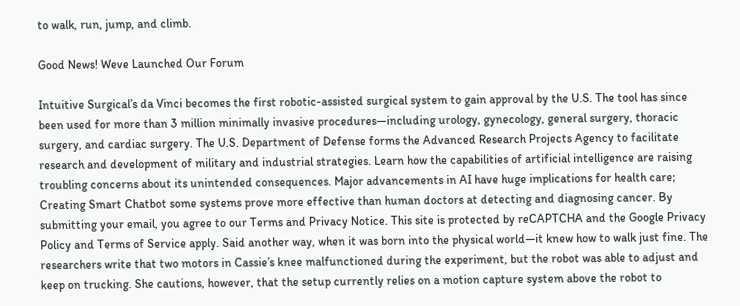to walk, run, jump, and climb.

Good News! Weve Launched Our Forum

Intuitive Surgical’s da Vinci becomes the first robotic-assisted surgical system to gain approval by the U.S. The tool has since been used for more than 3 million minimally invasive procedures—including urology, gynecology, general surgery, thoracic surgery, and cardiac surgery. The U.S. Department of Defense forms the Advanced Research Projects Agency to facilitate research and development of military and industrial strategies. Learn how the capabilities of artificial intelligence are raising troubling concerns about its unintended consequences. Major advancements in AI have huge implications for health care; Creating Smart Chatbot some systems prove more effective than human doctors at detecting and diagnosing cancer. By submitting your email, you agree to our Terms and Privacy Notice. This site is protected by reCAPTCHA and the Google Privacy Policy and Terms of Service apply. Said another way, when it was born into the physical world—it knew how to walk just fine. The researchers write that two motors in Cassie’s knee malfunctioned during the experiment, but the robot was able to adjust and keep on trucking. She cautions, however, that the setup currently relies on a motion capture system above the robot to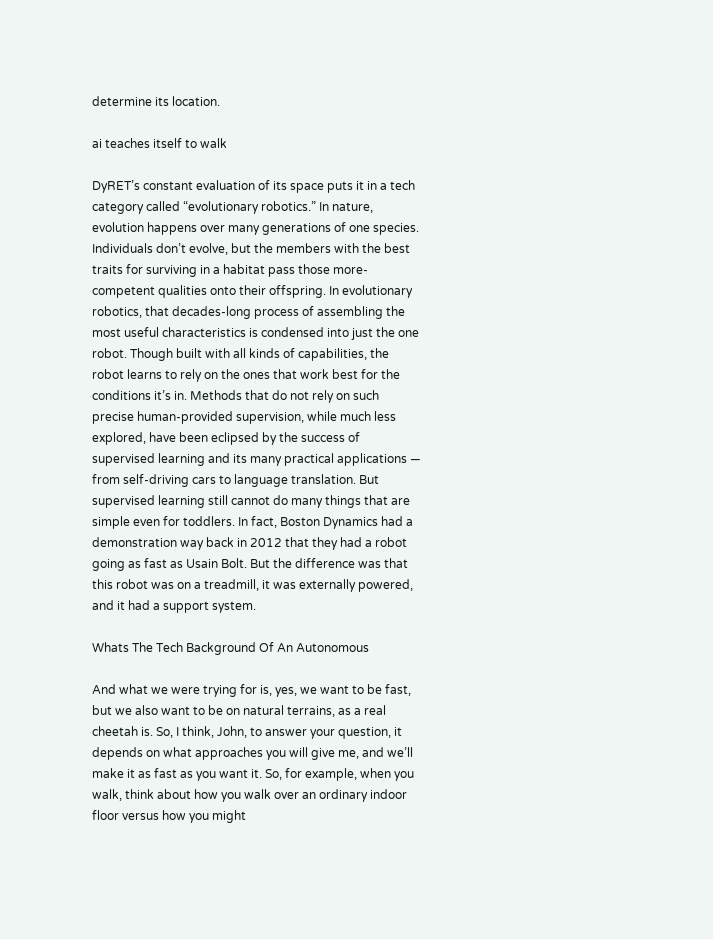determine its location.

ai teaches itself to walk

DyRET’s constant evaluation of its space puts it in a tech category called “evolutionary robotics.” In nature, evolution happens over many generations of one species. Individuals don’t evolve, but the members with the best traits for surviving in a habitat pass those more-competent qualities onto their offspring. In evolutionary robotics, that decades-long process of assembling the most useful characteristics is condensed into just the one robot. Though built with all kinds of capabilities, the robot learns to rely on the ones that work best for the conditions it’s in. Methods that do not rely on such precise human-provided supervision, while much less explored, have been eclipsed by the success of supervised learning and its many practical applications — from self-driving cars to language translation. But supervised learning still cannot do many things that are simple even for toddlers. In fact, Boston Dynamics had a demonstration way back in 2012 that they had a robot going as fast as Usain Bolt. But the difference was that this robot was on a treadmill, it was externally powered, and it had a support system.

Whats The Tech Background Of An Autonomous

And what we were trying for is, yes, we want to be fast, but we also want to be on natural terrains, as a real cheetah is. So, I think, John, to answer your question, it depends on what approaches you will give me, and we’ll make it as fast as you want it. So, for example, when you walk, think about how you walk over an ordinary indoor floor versus how you might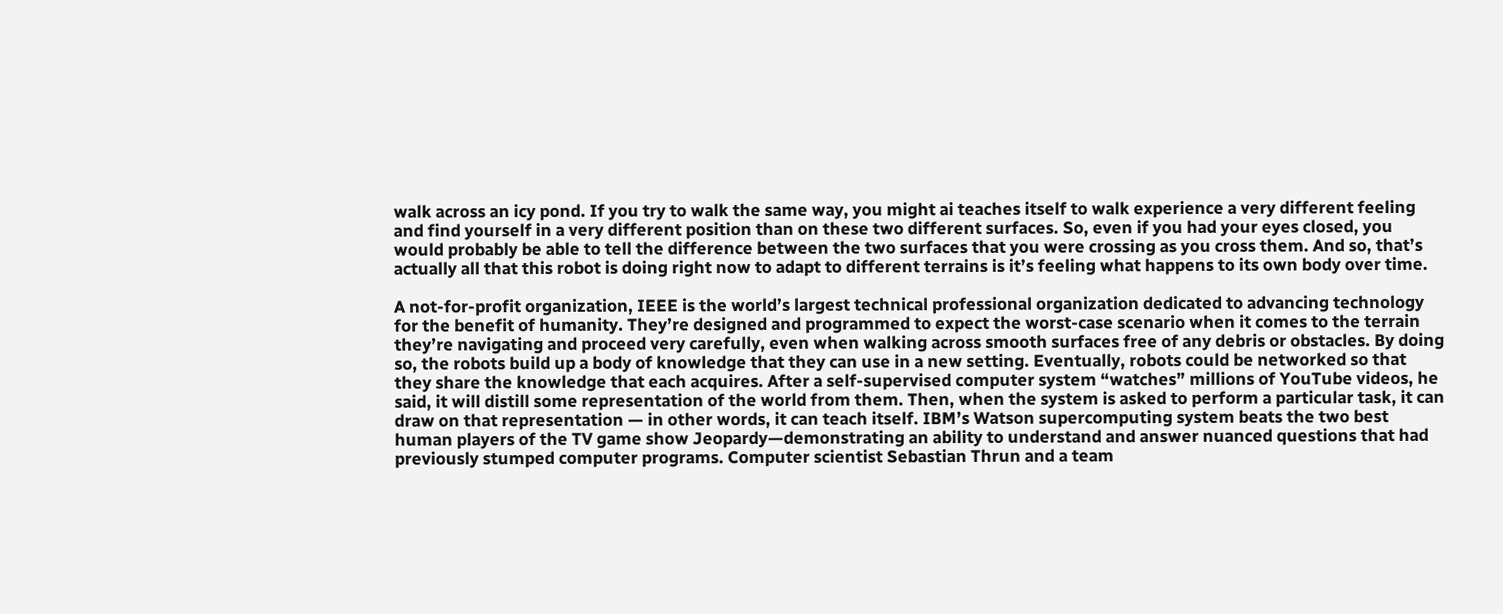walk across an icy pond. If you try to walk the same way, you might ai teaches itself to walk experience a very different feeling and find yourself in a very different position than on these two different surfaces. So, even if you had your eyes closed, you would probably be able to tell the difference between the two surfaces that you were crossing as you cross them. And so, that’s actually all that this robot is doing right now to adapt to different terrains is it’s feeling what happens to its own body over time.

A not-for-profit organization, IEEE is the world’s largest technical professional organization dedicated to advancing technology for the benefit of humanity. They’re designed and programmed to expect the worst-case scenario when it comes to the terrain they’re navigating and proceed very carefully, even when walking across smooth surfaces free of any debris or obstacles. By doing so, the robots build up a body of knowledge that they can use in a new setting. Eventually, robots could be networked so that they share the knowledge that each acquires. After a self-supervised computer system “watches” millions of YouTube videos, he said, it will distill some representation of the world from them. Then, when the system is asked to perform a particular task, it can draw on that representation — in other words, it can teach itself. IBM’s Watson supercomputing system beats the two best human players of the TV game show Jeopardy—demonstrating an ability to understand and answer nuanced questions that had previously stumped computer programs. Computer scientist Sebastian Thrun and a team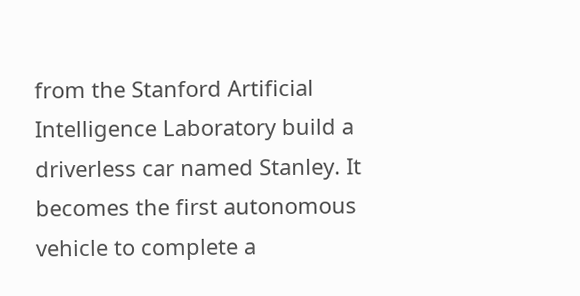from the Stanford Artificial Intelligence Laboratory build a driverless car named Stanley. It becomes the first autonomous vehicle to complete a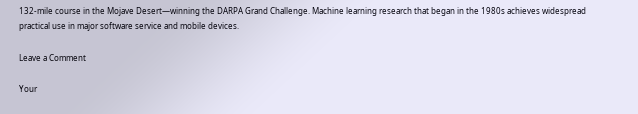132-mile course in the Mojave Desert—winning the DARPA Grand Challenge. Machine learning research that began in the 1980s achieves widespread practical use in major software service and mobile devices.

Leave a Comment

Your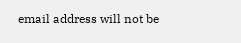email address will not be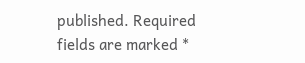published. Required fields are marked *